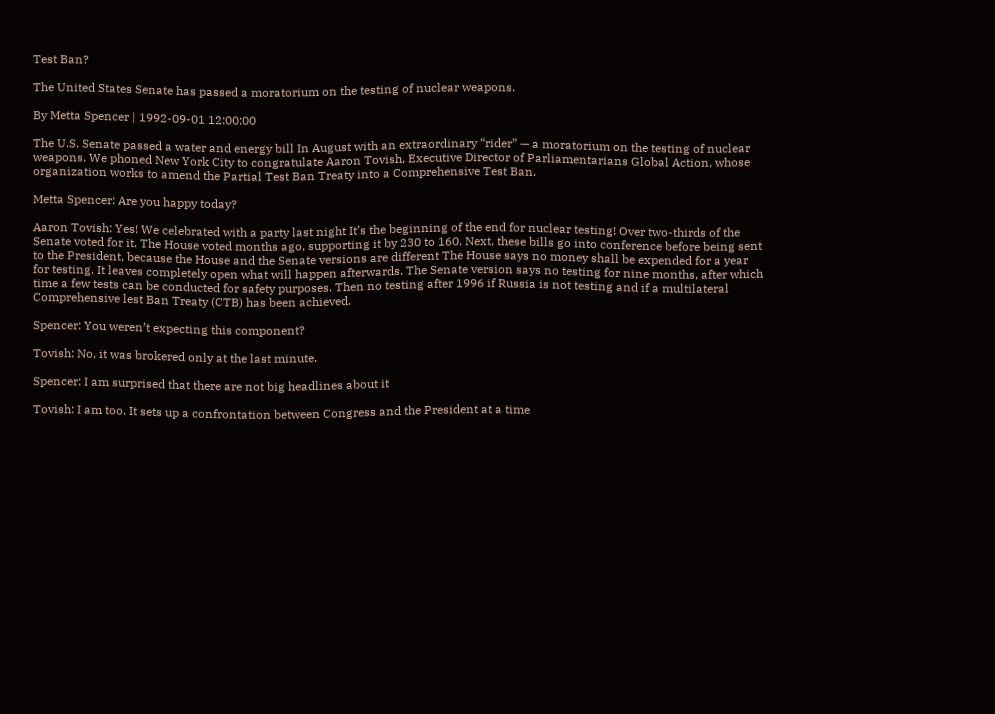Test Ban?

The United States Senate has passed a moratorium on the testing of nuclear weapons.

By Metta Spencer | 1992-09-01 12:00:00

The U.S. Senate passed a water and energy bill In August with an extraordinary “rider” — a moratorium on the testing of nuclear weapons. We phoned New York City to congratulate Aaron Tovish, Executive Director of Parliamentarians Global Action, whose organization works to amend the Partial Test Ban Treaty into a Comprehensive Test Ban.

Metta Spencer: Are you happy today?

Aaron Tovish: Yes! We celebrated with a party last night It’s the beginning of the end for nuclear testing! Over two-thirds of the Senate voted for it. The House voted months ago, supporting it by 230 to 160. Next, these bills go into conference before being sent to the President, because the House and the Senate versions are different The House says no money shall be expended for a year for testing. It leaves completely open what will happen afterwards. The Senate version says no testing for nine months, after which time a few tests can be conducted for safety purposes. Then no testing after 1996 if Russia is not testing and if a multilateral Comprehensive lest Ban Treaty (CTB) has been achieved.

Spencer: You weren’t expecting this component?

Tovish: No, it was brokered only at the last minute.

Spencer: I am surprised that there are not big headlines about it

Tovish: I am too. It sets up a confrontation between Congress and the President at a time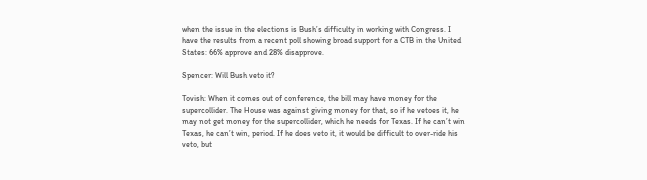when the issue in the elections is Bush’s difficulty in working with Congress. I have the results from a recent poll showing broad support for a CTB in the United States: 66% approve and 28% disapprove.

Spencer: Will Bush veto it?

Tovish: When it comes out of conference, the bill may have money for the supercollider. The House was against giving money for that, so if he vetoes it, he may not get money for the supercollider, which he needs for Texas. If he can’t win Texas, he can’t win, period. If he does veto it, it would be difficult to over-ride his veto, but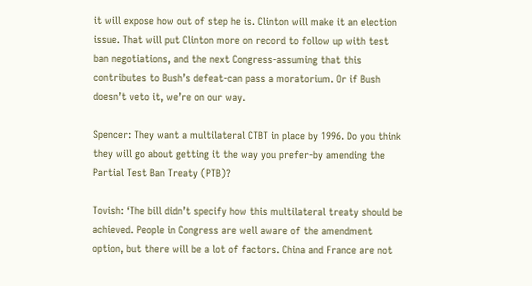it will expose how out of step he is. Clinton will make it an election issue. That will put Clinton more on record to follow up with test ban negotiations, and the next Congress-assuming that this contributes to Bush’s defeat-can pass a moratorium. Or if Bush doesn’t veto it, we’re on our way.

Spencer: They want a multilateral CTBT in place by 1996. Do you think they will go about getting it the way you prefer-by amending the Partial Test Ban Treaty (PTB)?

Tovish: ‘The bill didn’t specify how this multilateral treaty should be achieved. People in Congress are well aware of the amendment option, but there will be a lot of factors. China and France are not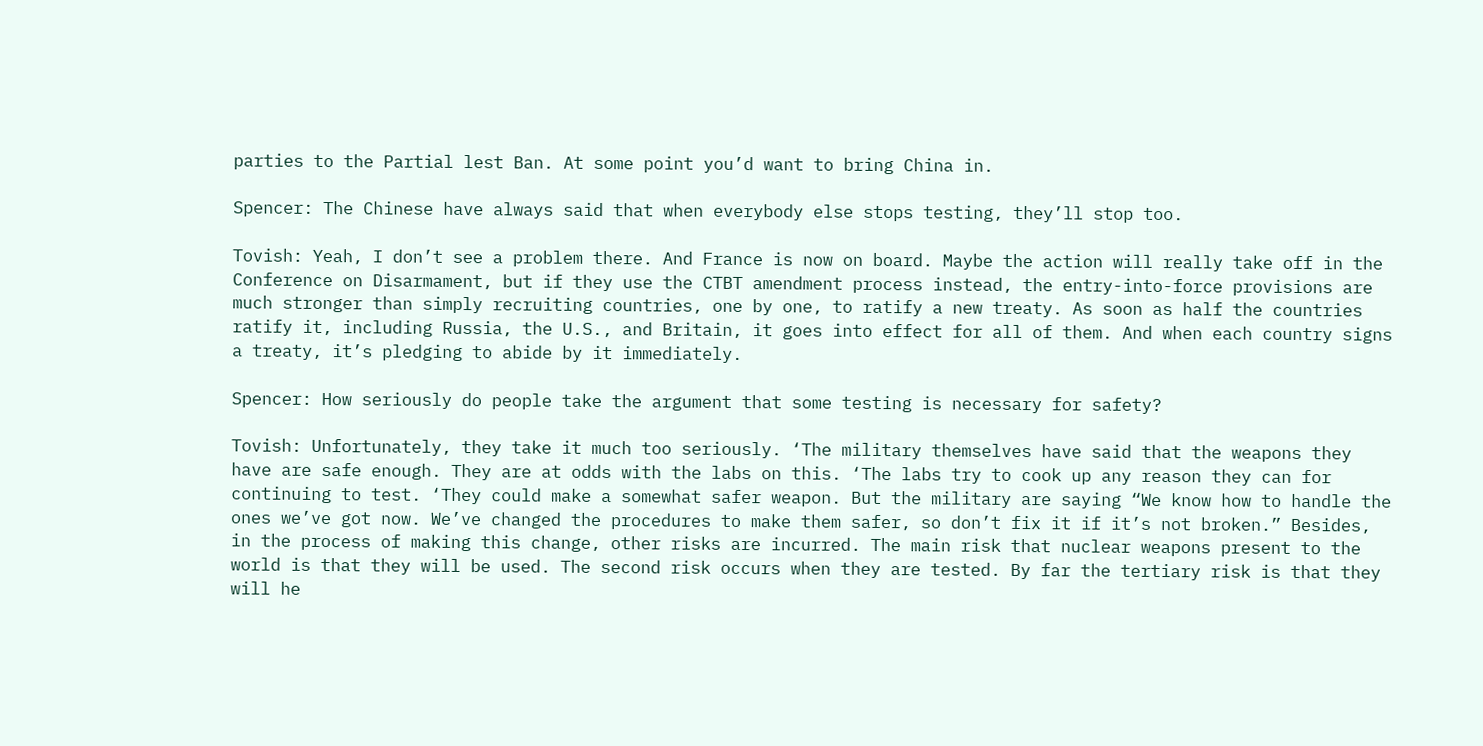parties to the Partial lest Ban. At some point you’d want to bring China in.

Spencer: The Chinese have always said that when everybody else stops testing, they’ll stop too.

Tovish: Yeah, I don’t see a problem there. And France is now on board. Maybe the action will really take off in the Conference on Disarmament, but if they use the CTBT amendment process instead, the entry-into-force provisions are much stronger than simply recruiting countries, one by one, to ratify a new treaty. As soon as half the countries ratify it, including Russia, the U.S., and Britain, it goes into effect for all of them. And when each country signs a treaty, it’s pledging to abide by it immediately.

Spencer: How seriously do people take the argument that some testing is necessary for safety?

Tovish: Unfortunately, they take it much too seriously. ‘The military themselves have said that the weapons they have are safe enough. They are at odds with the labs on this. ‘The labs try to cook up any reason they can for continuing to test. ‘They could make a somewhat safer weapon. But the military are saying “We know how to handle the ones we’ve got now. We’ve changed the procedures to make them safer, so don’t fix it if it’s not broken.” Besides, in the process of making this change, other risks are incurred. The main risk that nuclear weapons present to the world is that they will be used. The second risk occurs when they are tested. By far the tertiary risk is that they will he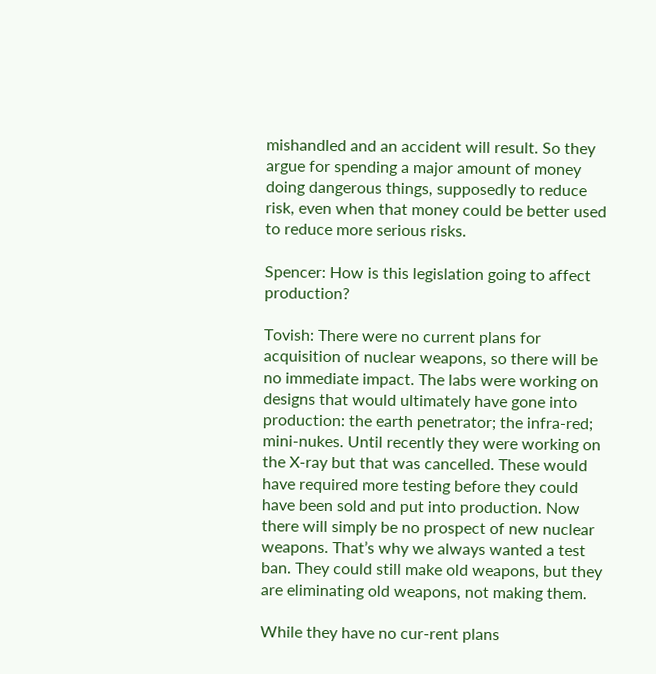mishandled and an accident will result. So they argue for spending a major amount of money doing dangerous things, supposedly to reduce risk, even when that money could be better used to reduce more serious risks.

Spencer: How is this legislation going to affect production?

Tovish: There were no current plans for acquisition of nuclear weapons, so there will be no immediate impact. The labs were working on designs that would ultimately have gone into production: the earth penetrator; the infra-red; mini-nukes. Until recently they were working on the X-ray but that was cancelled. These would have required more testing before they could have been sold and put into production. Now there will simply be no prospect of new nuclear weapons. That’s why we always wanted a test ban. They could still make old weapons, but they are eliminating old weapons, not making them.

While they have no cur-rent plans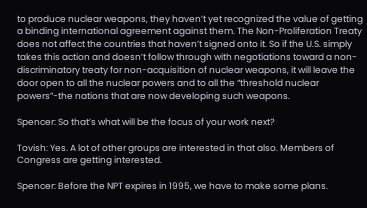to produce nuclear weapons, they haven’t yet recognized the value of getting a binding international agreement against them. The Non-Proliferation Treaty does not affect the countries that haven’t signed onto it. So if the U.S. simply takes this action and doesn’t follow through with negotiations toward a non-discriminatory treaty for non-acquisition of nuclear weapons, it will leave the door open to all the nuclear powers and to all the “threshold nuclear powers”-the nations that are now developing such weapons.

Spencer: So that’s what will be the focus of your work next?

Tovish: Yes. A lot of other groups are interested in that also. Members of Congress are getting interested.

Spencer: Before the NPT expires in 1995, we have to make some plans.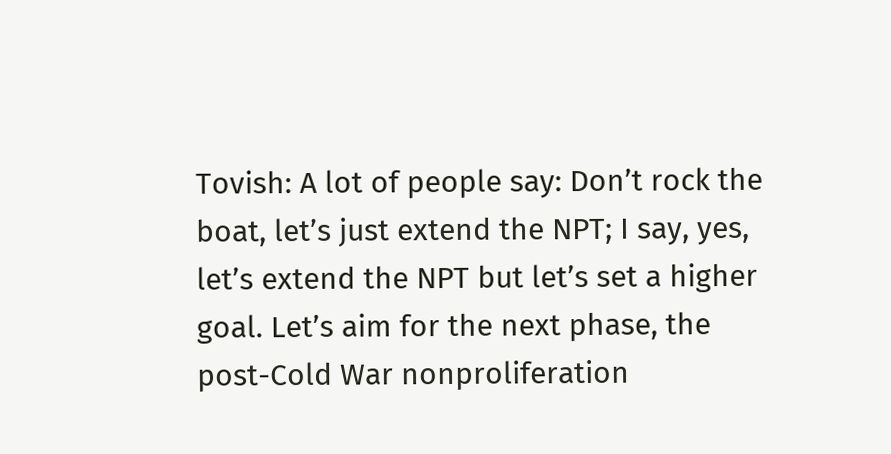Tovish: A lot of people say: Don’t rock the boat, let’s just extend the NPT; I say, yes, let’s extend the NPT but let’s set a higher goal. Let’s aim for the next phase, the post-Cold War nonproliferation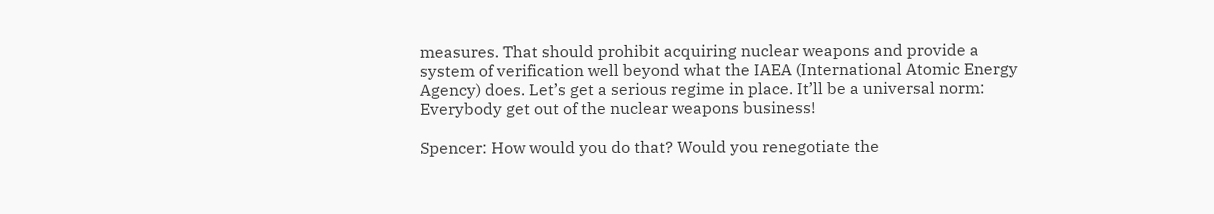measures. That should prohibit acquiring nuclear weapons and provide a system of verification well beyond what the IAEA (International Atomic Energy Agency) does. Let’s get a serious regime in place. It’ll be a universal norm: Everybody get out of the nuclear weapons business!

Spencer: How would you do that? Would you renegotiate the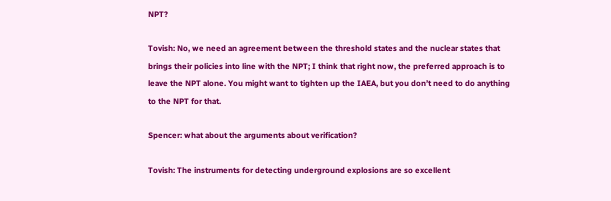NPT?

Tovish: No, we need an agreement between the threshold states and the nuclear states that brings their policies into line with the NPT; I think that right now, the preferred approach is to leave the NPT alone. You might want to tighten up the IAEA, but you don’t need to do anything to the NPT for that.

Spencer: what about the arguments about verification?

Tovish: The instruments for detecting underground explosions are so excellent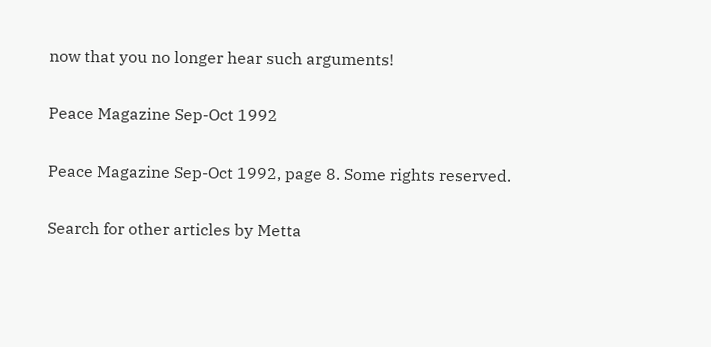now that you no longer hear such arguments!

Peace Magazine Sep-Oct 1992

Peace Magazine Sep-Oct 1992, page 8. Some rights reserved.

Search for other articles by Metta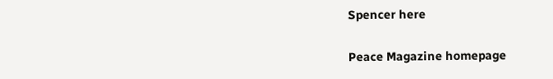Spencer here

Peace Magazine homepage